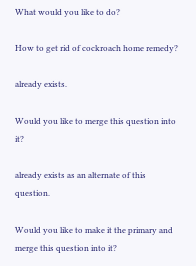What would you like to do?

How to get rid of cockroach home remedy?

already exists.

Would you like to merge this question into it?

already exists as an alternate of this question.

Would you like to make it the primary and merge this question into it?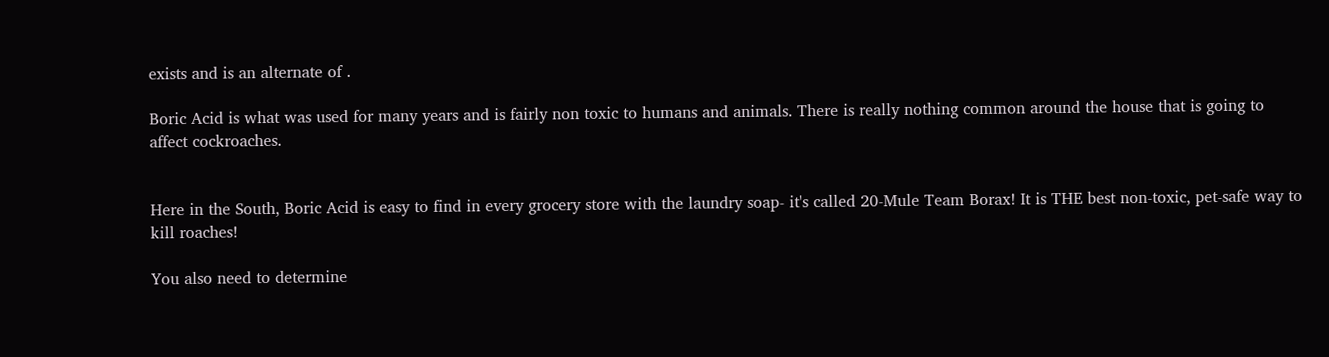exists and is an alternate of .

Boric Acid is what was used for many years and is fairly non toxic to humans and animals. There is really nothing common around the house that is going to affect cockroaches.


Here in the South, Boric Acid is easy to find in every grocery store with the laundry soap- it's called 20-Mule Team Borax! It is THE best non-toxic, pet-safe way to kill roaches!

You also need to determine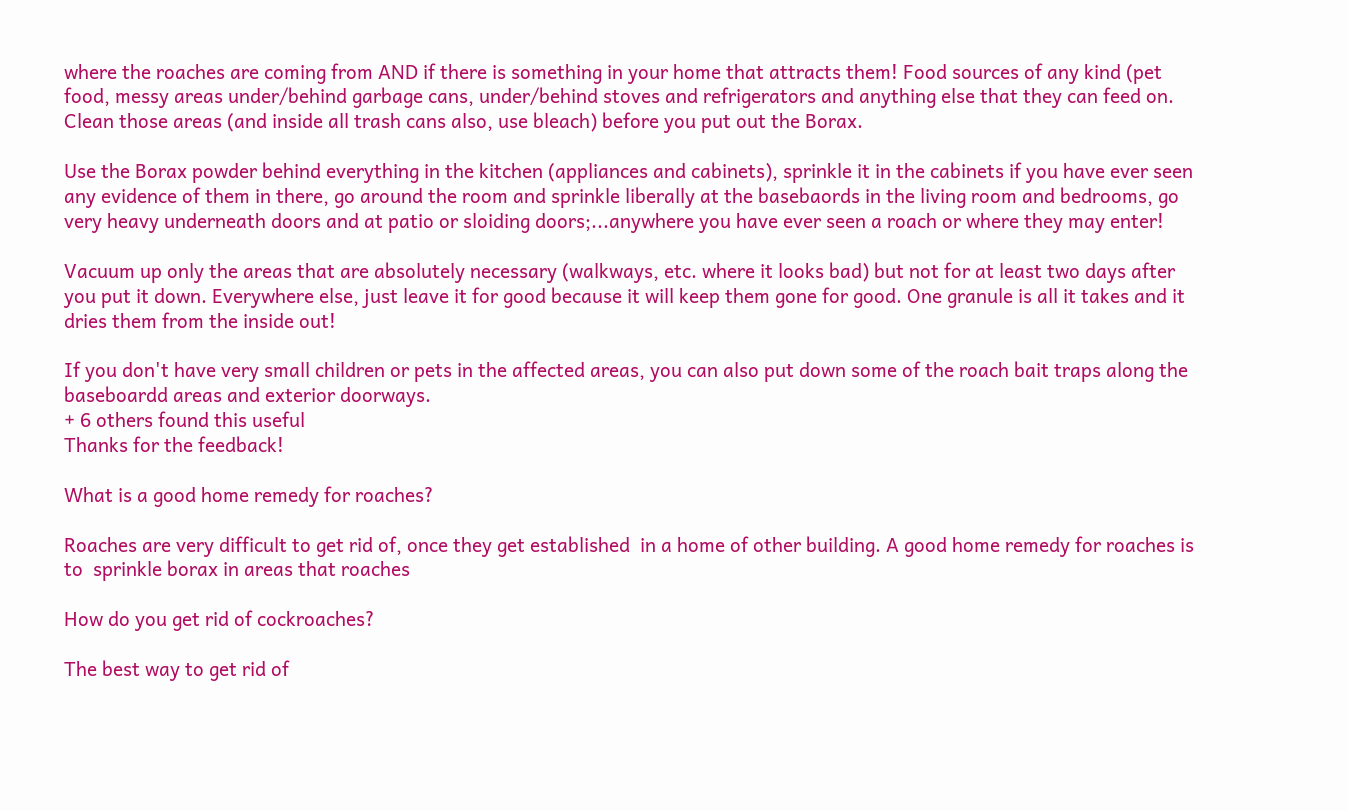where the roaches are coming from AND if there is something in your home that attracts them! Food sources of any kind (pet food, messy areas under/behind garbage cans, under/behind stoves and refrigerators and anything else that they can feed on. Clean those areas (and inside all trash cans also, use bleach) before you put out the Borax.

Use the Borax powder behind everything in the kitchen (appliances and cabinets), sprinkle it in the cabinets if you have ever seen any evidence of them in there, go around the room and sprinkle liberally at the basebaords in the living room and bedrooms, go very heavy underneath doors and at patio or sloiding doors;...anywhere you have ever seen a roach or where they may enter!

Vacuum up only the areas that are absolutely necessary (walkways, etc. where it looks bad) but not for at least two days after you put it down. Everywhere else, just leave it for good because it will keep them gone for good. One granule is all it takes and it dries them from the inside out!

If you don't have very small children or pets in the affected areas, you can also put down some of the roach bait traps along the baseboardd areas and exterior doorways.
+ 6 others found this useful
Thanks for the feedback!

What is a good home remedy for roaches?

Roaches are very difficult to get rid of, once they get established  in a home of other building. A good home remedy for roaches is to  sprinkle borax in areas that roaches

How do you get rid of cockroaches?

The best way to get rid of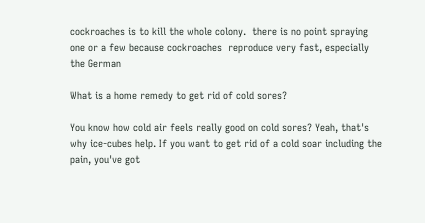cockroaches is to kill the whole colony.  there is no point spraying one or a few because cockroaches  reproduce very fast, especially the German

What is a home remedy to get rid of cold sores?

You know how cold air feels really good on cold sores? Yeah, that's why ice-cubes help. If you want to get rid of a cold soar including the pain, you've got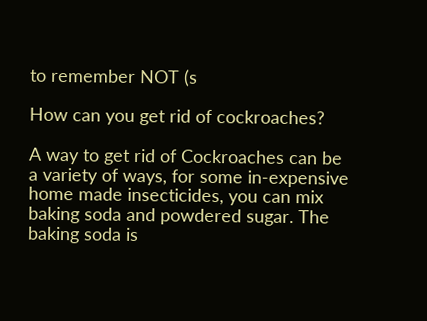to remember NOT (s

How can you get rid of cockroaches?

A way to get rid of Cockroaches can be a variety of ways, for some in-expensive home made insecticides, you can mix baking soda and powdered sugar. The baking soda is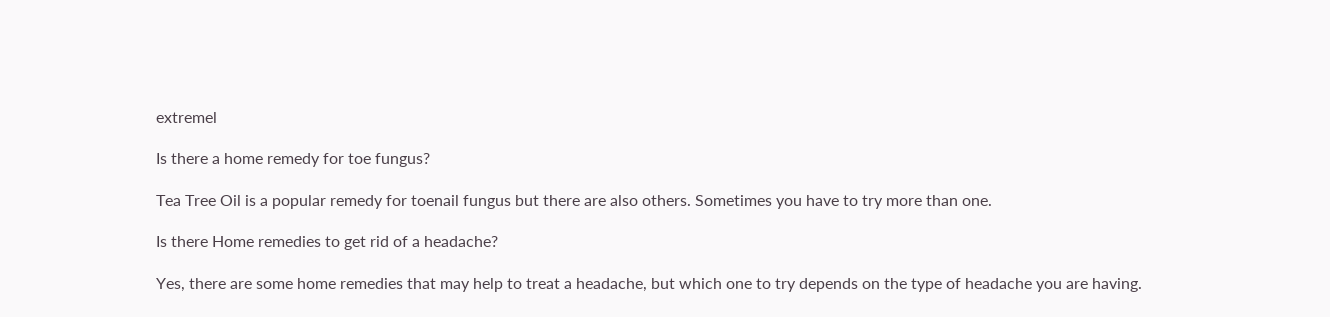extremel

Is there a home remedy for toe fungus?

Tea Tree Oil is a popular remedy for toenail fungus but there are also others. Sometimes you have to try more than one.

Is there Home remedies to get rid of a headache?

Yes, there are some home remedies that may help to treat a headache, but which one to try depends on the type of headache you are having.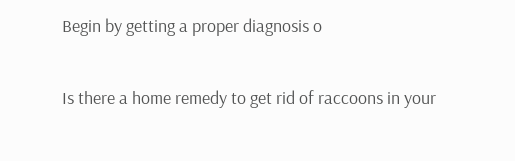Begin by getting a proper diagnosis o

Is there a home remedy to get rid of raccoons in your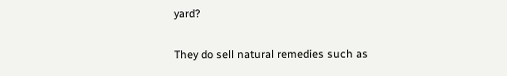yard?

They do sell natural remedies such as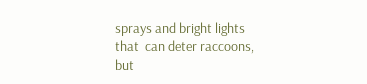sprays and bright lights that  can deter raccoons, but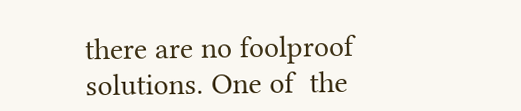there are no foolproof solutions. One of  the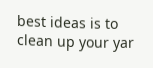best ideas is to clean up your yar